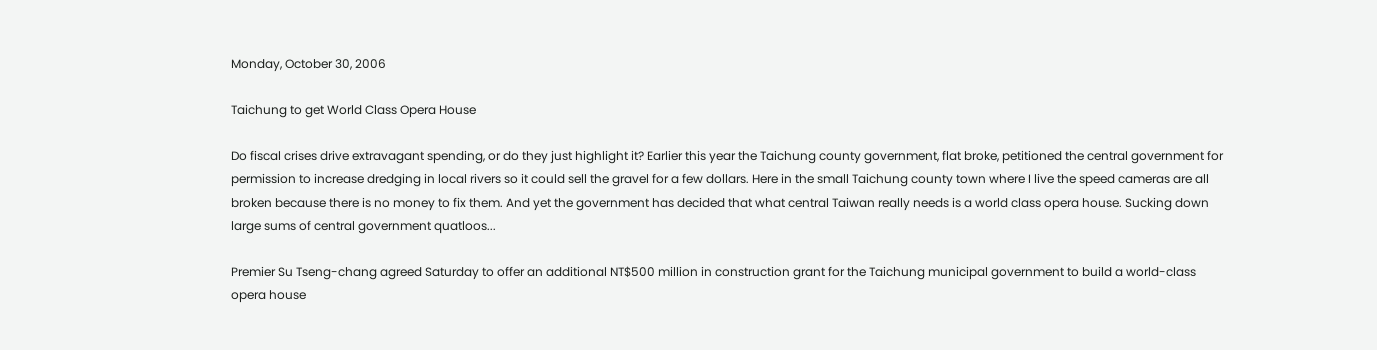Monday, October 30, 2006

Taichung to get World Class Opera House

Do fiscal crises drive extravagant spending, or do they just highlight it? Earlier this year the Taichung county government, flat broke, petitioned the central government for permission to increase dredging in local rivers so it could sell the gravel for a few dollars. Here in the small Taichung county town where I live the speed cameras are all broken because there is no money to fix them. And yet the government has decided that what central Taiwan really needs is a world class opera house. Sucking down large sums of central government quatloos...

Premier Su Tseng-chang agreed Saturday to offer an additional NT$500 million in construction grant for the Taichung municipal government to build a world-class opera house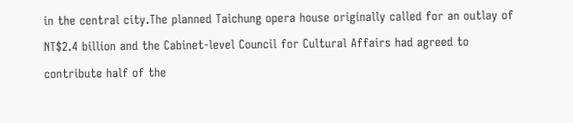in the central city.The planned Taichung opera house originally called for an outlay of NT$2.4 billion and the Cabinet-level Council for Cultural Affairs had agreed to contribute half of the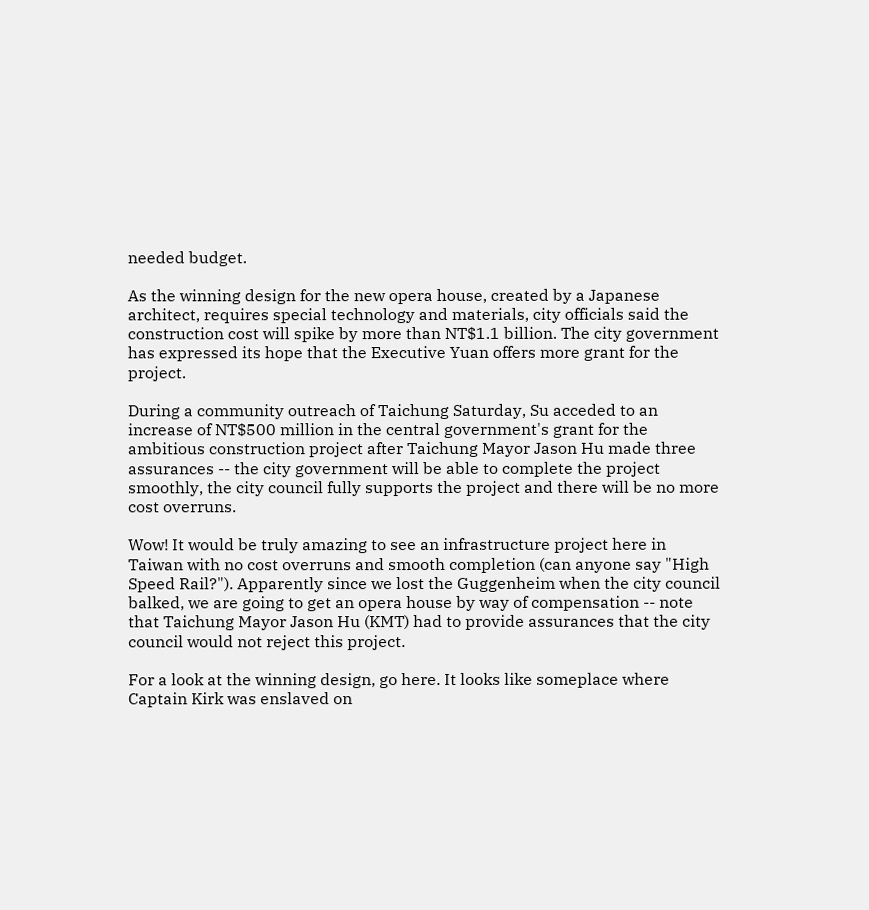needed budget.

As the winning design for the new opera house, created by a Japanese architect, requires special technology and materials, city officials said the construction cost will spike by more than NT$1.1 billion. The city government has expressed its hope that the Executive Yuan offers more grant for the project.

During a community outreach of Taichung Saturday, Su acceded to an increase of NT$500 million in the central government's grant for the ambitious construction project after Taichung Mayor Jason Hu made three assurances -- the city government will be able to complete the project smoothly, the city council fully supports the project and there will be no more cost overruns.

Wow! It would be truly amazing to see an infrastructure project here in Taiwan with no cost overruns and smooth completion (can anyone say "High Speed Rail?"). Apparently since we lost the Guggenheim when the city council balked, we are going to get an opera house by way of compensation -- note that Taichung Mayor Jason Hu (KMT) had to provide assurances that the city council would not reject this project.

For a look at the winning design, go here. It looks like someplace where Captain Kirk was enslaved on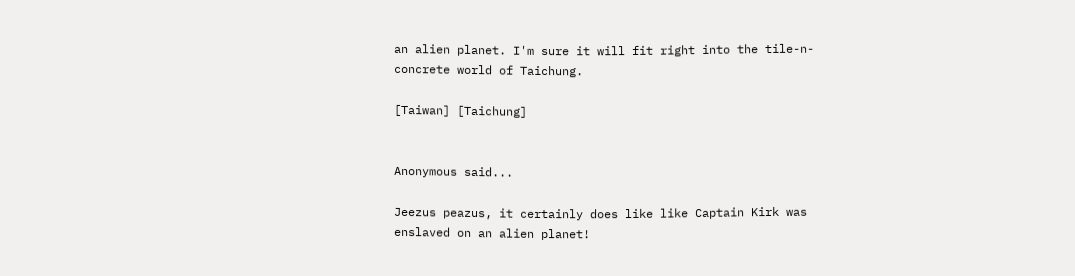an alien planet. I'm sure it will fit right into the tile-n-concrete world of Taichung.

[Taiwan] [Taichung]


Anonymous said...

Jeezus peazus, it certainly does like like Captain Kirk was enslaved on an alien planet!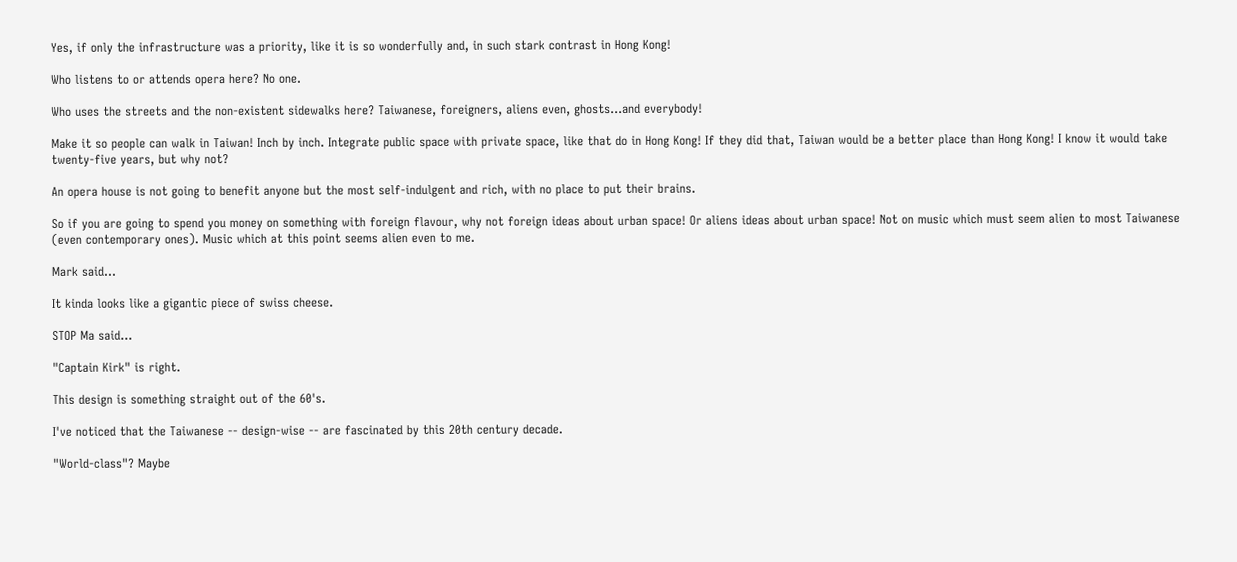Yes, if only the infrastructure was a priority, like it is so wonderfully and, in such stark contrast in Hong Kong!

Who listens to or attends opera here? No one.

Who uses the streets and the non-existent sidewalks here? Taiwanese, foreigners, aliens even, ghosts...and everybody!

Make it so people can walk in Taiwan! Inch by inch. Integrate public space with private space, like that do in Hong Kong! If they did that, Taiwan would be a better place than Hong Kong! I know it would take twenty-five years, but why not?

An opera house is not going to benefit anyone but the most self-indulgent and rich, with no place to put their brains.

So if you are going to spend you money on something with foreign flavour, why not foreign ideas about urban space! Or aliens ideas about urban space! Not on music which must seem alien to most Taiwanese (even contemporary ones). Music which at this point seems alien even to me.

Mark said...

It kinda looks like a gigantic piece of swiss cheese.

STOP Ma said...

"Captain Kirk" is right.

This design is something straight out of the 60's.

I've noticed that the Taiwanese -- design-wise -- are fascinated by this 20th century decade.

"World-class"? Maybe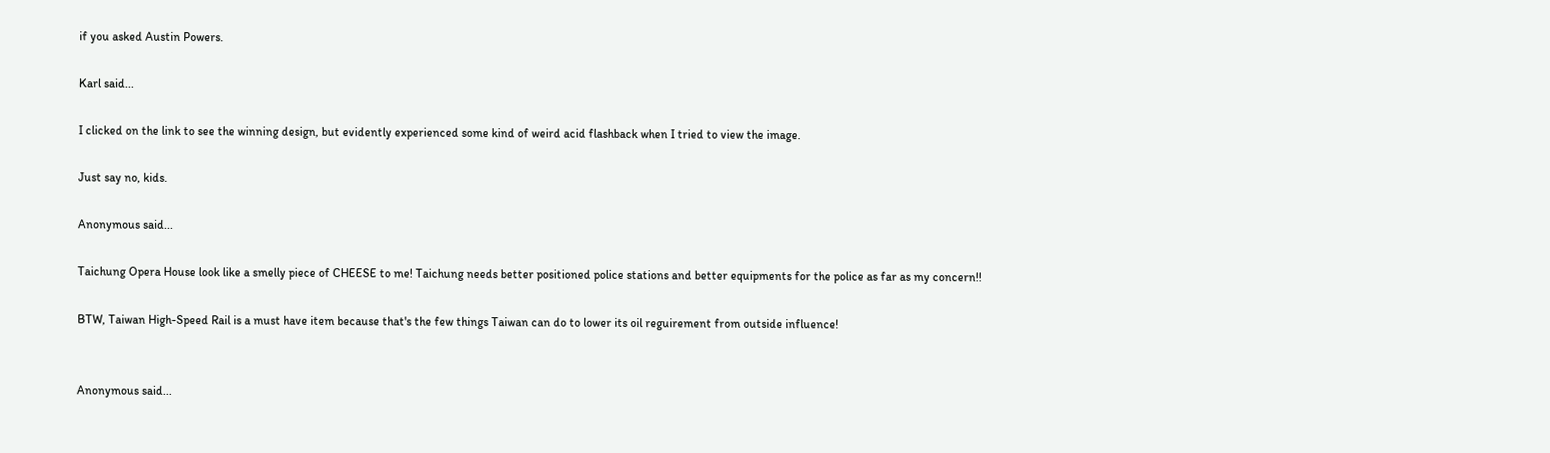if you asked Austin Powers.

Karl said...

I clicked on the link to see the winning design, but evidently experienced some kind of weird acid flashback when I tried to view the image.

Just say no, kids.

Anonymous said...

Taichung Opera House look like a smelly piece of CHEESE to me! Taichung needs better positioned police stations and better equipments for the police as far as my concern!!

BTW, Taiwan High-Speed Rail is a must have item because that's the few things Taiwan can do to lower its oil reguirement from outside influence!


Anonymous said...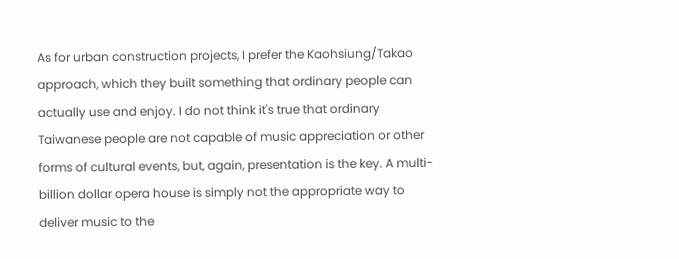As for urban construction projects, I prefer the Kaohsiung/Takao approach, which they built something that ordinary people can actually use and enjoy. I do not think it's true that ordinary Taiwanese people are not capable of music appreciation or other forms of cultural events, but, again, presentation is the key. A multi-billion dollar opera house is simply not the appropriate way to deliver music to the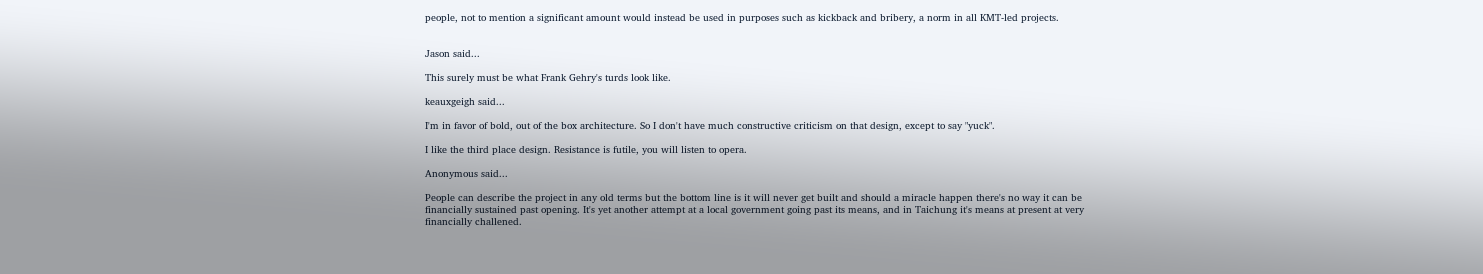people, not to mention a significant amount would instead be used in purposes such as kickback and bribery, a norm in all KMT-led projects.


Jason said...

This surely must be what Frank Gehry's turds look like.

keauxgeigh said...

I'm in favor of bold, out of the box architecture. So I don't have much constructive criticism on that design, except to say "yuck".

I like the third place design. Resistance is futile, you will listen to opera.

Anonymous said...

People can describe the project in any old terms but the bottom line is it will never get built and should a miracle happen there's no way it can be financially sustained past opening. It's yet another attempt at a local government going past its means, and in Taichung it's means at present at very financially challened.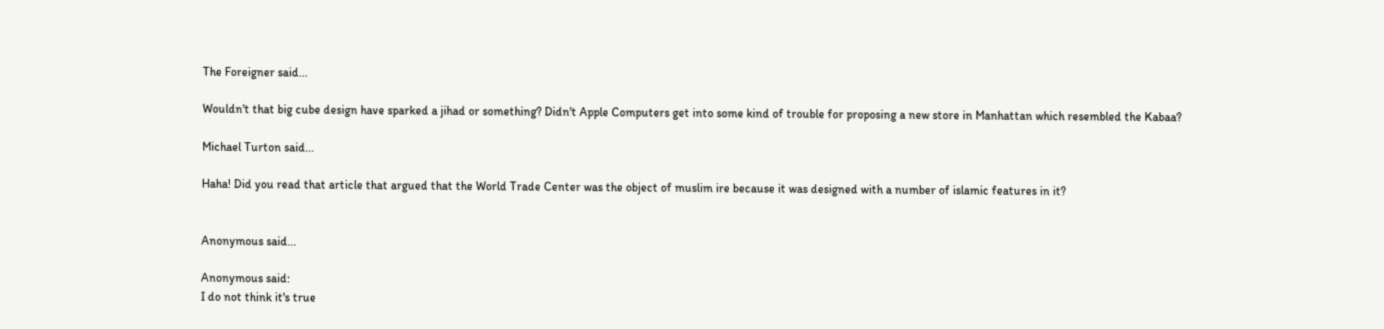The Foreigner said...

Wouldn't that big cube design have sparked a jihad or something? Didn't Apple Computers get into some kind of trouble for proposing a new store in Manhattan which resembled the Kabaa?

Michael Turton said...

Haha! Did you read that article that argued that the World Trade Center was the object of muslim ire because it was designed with a number of islamic features in it?


Anonymous said...

Anonymous said:
I do not think it's true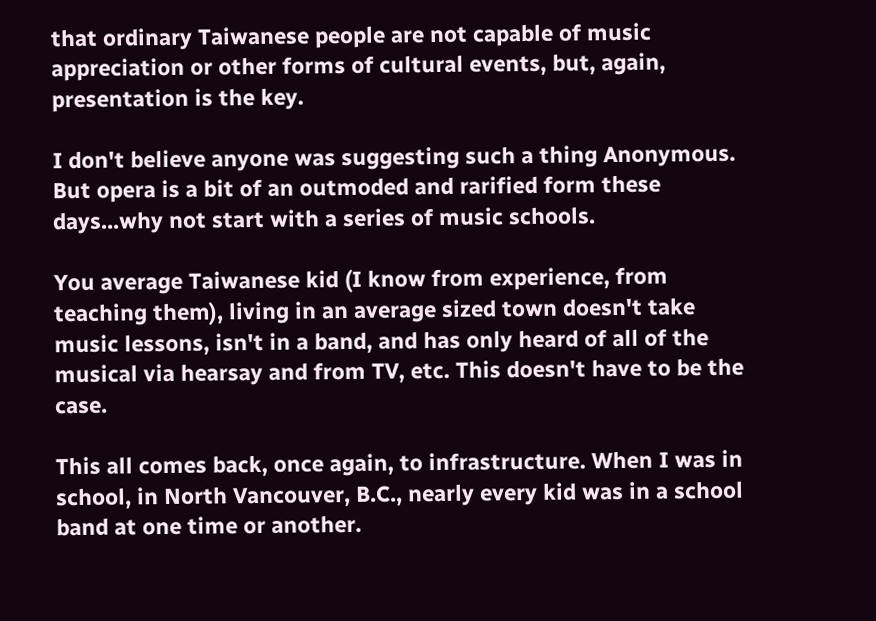that ordinary Taiwanese people are not capable of music appreciation or other forms of cultural events, but, again, presentation is the key.

I don't believe anyone was suggesting such a thing Anonymous. But opera is a bit of an outmoded and rarified form these days...why not start with a series of music schools.

You average Taiwanese kid (I know from experience, from teaching them), living in an average sized town doesn't take music lessons, isn't in a band, and has only heard of all of the musical via hearsay and from TV, etc. This doesn't have to be the case.

This all comes back, once again, to infrastructure. When I was in school, in North Vancouver, B.C., nearly every kid was in a school band at one time or another.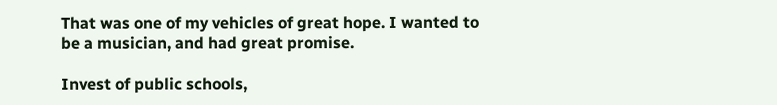That was one of my vehicles of great hope. I wanted to be a musician, and had great promise.

Invest of public schools,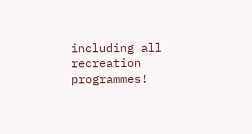including all recreation programmes!